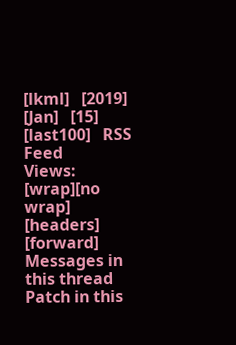[lkml]   [2019]   [Jan]   [15]   [last100]   RSS Feed
Views: [wrap][no wrap]   [headers]  [forward]
Messages in this thread
Patch in this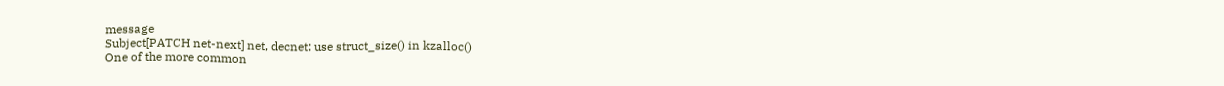message
Subject[PATCH net-next] net, decnet: use struct_size() in kzalloc()
One of the more common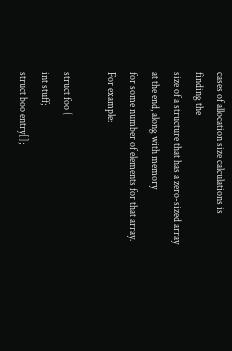cases of allocation size calculations is finding the
size of a structure that has a zero-sized array at the end, along with memory
for some number of elements for that array. For example:

struct foo {
int stuff;
struct boo entry[];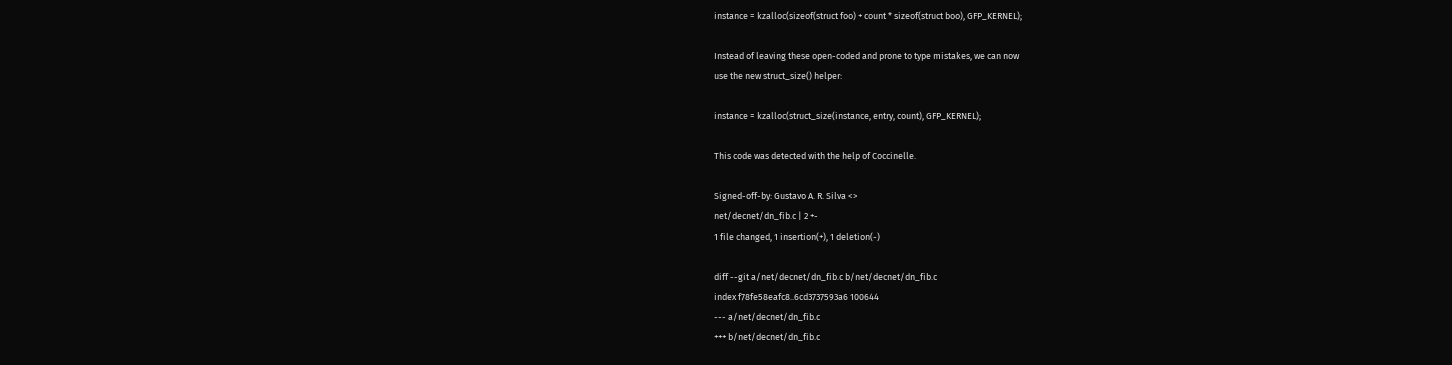instance = kzalloc(sizeof(struct foo) + count * sizeof(struct boo), GFP_KERNEL);

Instead of leaving these open-coded and prone to type mistakes, we can now
use the new struct_size() helper:

instance = kzalloc(struct_size(instance, entry, count), GFP_KERNEL);

This code was detected with the help of Coccinelle.

Signed-off-by: Gustavo A. R. Silva <>
net/decnet/dn_fib.c | 2 +-
1 file changed, 1 insertion(+), 1 deletion(-)

diff --git a/net/decnet/dn_fib.c b/net/decnet/dn_fib.c
index f78fe58eafc8..6cd3737593a6 100644
--- a/net/decnet/dn_fib.c
+++ b/net/decnet/dn_fib.c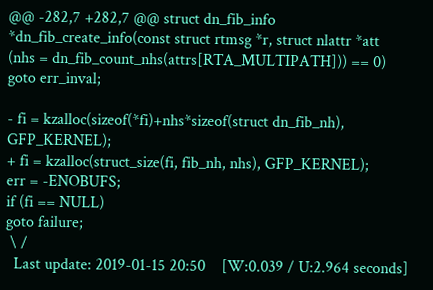@@ -282,7 +282,7 @@ struct dn_fib_info *dn_fib_create_info(const struct rtmsg *r, struct nlattr *att
(nhs = dn_fib_count_nhs(attrs[RTA_MULTIPATH])) == 0)
goto err_inval;

- fi = kzalloc(sizeof(*fi)+nhs*sizeof(struct dn_fib_nh), GFP_KERNEL);
+ fi = kzalloc(struct_size(fi, fib_nh, nhs), GFP_KERNEL);
err = -ENOBUFS;
if (fi == NULL)
goto failure;
 \ /
  Last update: 2019-01-15 20:50    [W:0.039 / U:2.964 seconds]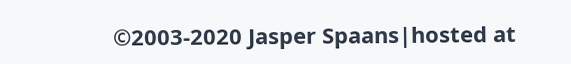©2003-2020 Jasper Spaans|hosted at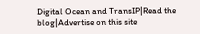Digital Ocean and TransIP|Read the blog|Advertise on this site